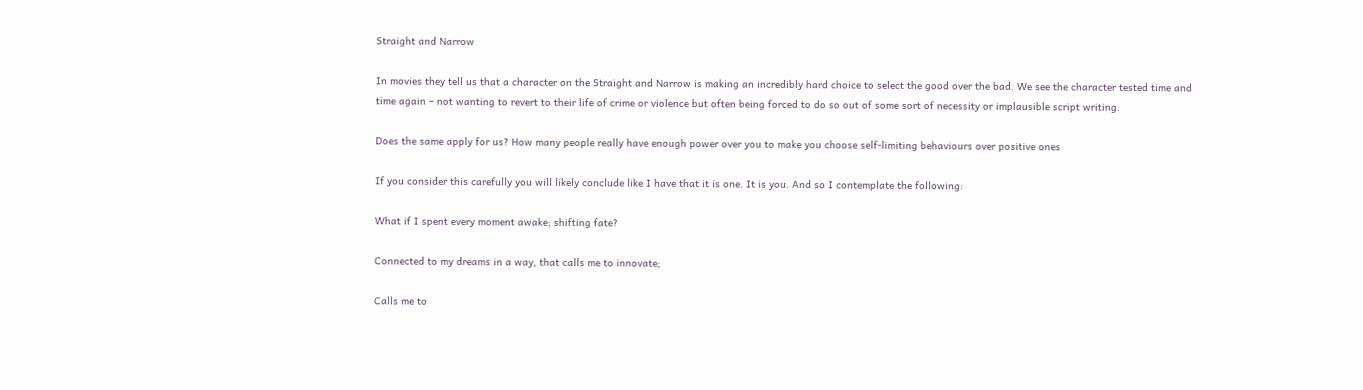Straight and Narrow

In movies they tell us that a character on the Straight and Narrow is making an incredibly hard choice to select the good over the bad. We see the character tested time and time again – not wanting to revert to their life of crime or violence but often being forced to do so out of some sort of necessity or implausible script writing.

Does the same apply for us? How many people really have enough power over you to make you choose self-limiting behaviours over positive ones

If you consider this carefully you will likely conclude like I have that it is one. It is you. And so I contemplate the following:

What if I spent every moment awake; shifting fate?

Connected to my dreams in a way, that calls me to innovate;

Calls me to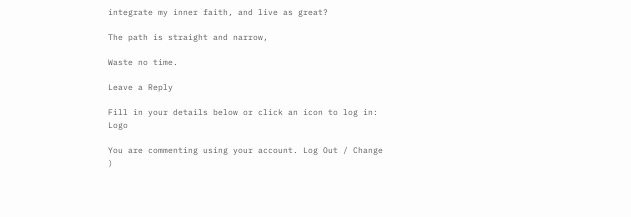integrate my inner faith, and live as great?

The path is straight and narrow,

Waste no time.

Leave a Reply

Fill in your details below or click an icon to log in: Logo

You are commenting using your account. Log Out / Change )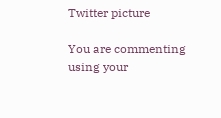Twitter picture

You are commenting using your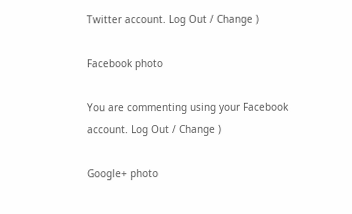Twitter account. Log Out / Change )

Facebook photo

You are commenting using your Facebook account. Log Out / Change )

Google+ photo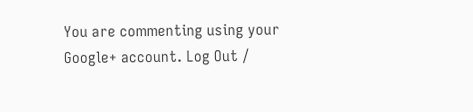You are commenting using your Google+ account. Log Out /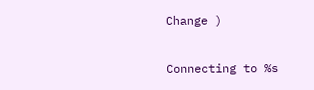Change )

Connecting to %s